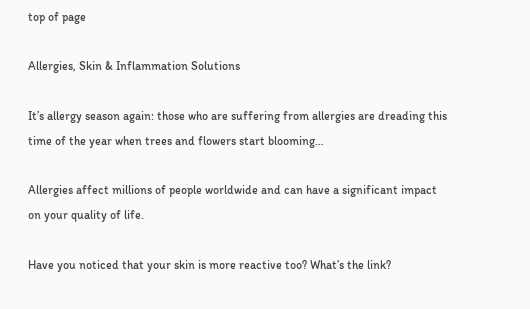top of page

Allergies, Skin & Inflammation Solutions

It’s allergy season again: those who are suffering from allergies are dreading this time of the year when trees and flowers start blooming…

Allergies affect millions of people worldwide and can have a significant impact on your quality of life.

Have you noticed that your skin is more reactive too? What’s the link?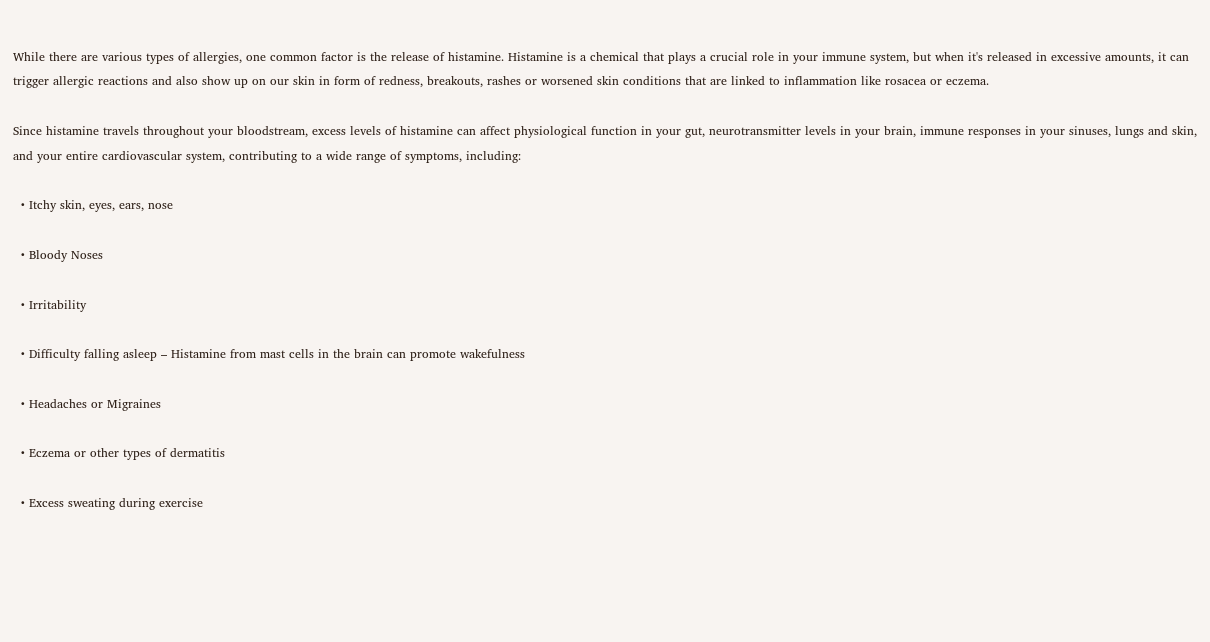While there are various types of allergies, one common factor is the release of histamine. Histamine is a chemical that plays a crucial role in your immune system, but when it's released in excessive amounts, it can trigger allergic reactions and also show up on our skin in form of redness, breakouts, rashes or worsened skin conditions that are linked to inflammation like rosacea or eczema.

Since histamine travels throughout your bloodstream, excess levels of histamine can affect physiological function in your gut, neurotransmitter levels in your brain, immune responses in your sinuses, lungs and skin, and your entire cardiovascular system, contributing to a wide range of symptoms, including:

  • Itchy skin, eyes, ears, nose

  • Bloody Noses

  • Irritability

  • Difficulty falling asleep – Histamine from mast cells in the brain can promote wakefulness

  • Headaches or Migraines

  • Eczema or other types of dermatitis

  • Excess sweating during exercise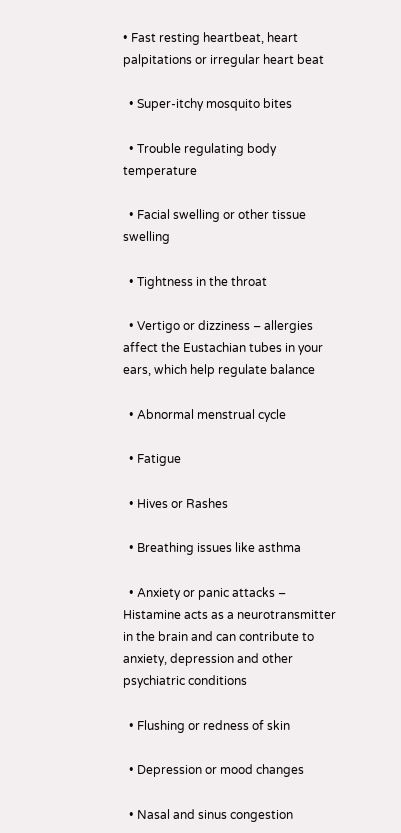• Fast resting heartbeat, heart palpitations or irregular heart beat

  • Super-itchy mosquito bites

  • Trouble regulating body temperature

  • Facial swelling or other tissue swelling

  • Tightness in the throat

  • Vertigo or dizziness – allergies affect the Eustachian tubes in your ears, which help regulate balance

  • Abnormal menstrual cycle

  • Fatigue

  • Hives or Rashes

  • Breathing issues like asthma

  • Anxiety or panic attacks – Histamine acts as a neurotransmitter in the brain and can contribute to anxiety, depression and other psychiatric conditions

  • Flushing or redness of skin

  • Depression or mood changes

  • Nasal and sinus congestion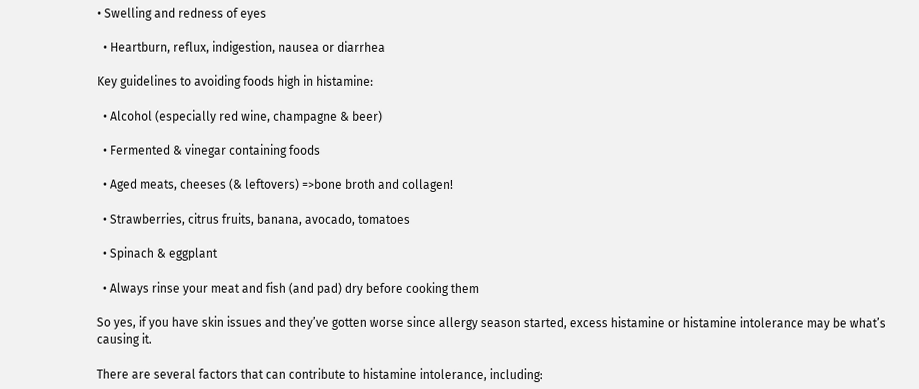• Swelling and redness of eyes

  • Heartburn, reflux, indigestion, nausea or diarrhea

Key guidelines to avoiding foods high in histamine:

  • Alcohol (especially red wine, champagne & beer)

  • Fermented & vinegar containing foods

  • Aged meats, cheeses (& leftovers) =>bone broth and collagen!

  • Strawberries, citrus fruits, banana, avocado, tomatoes

  • Spinach & eggplant

  • Always rinse your meat and fish (and pad) dry before cooking them

So yes, if you have skin issues and they’ve gotten worse since allergy season started, excess histamine or histamine intolerance may be what’s causing it.

There are several factors that can contribute to histamine intolerance, including: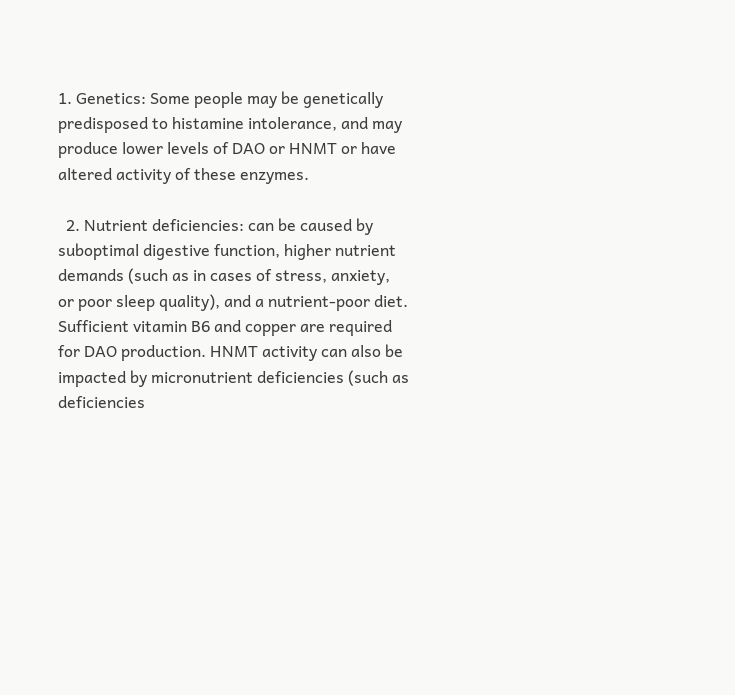1. Genetics: Some people may be genetically predisposed to histamine intolerance, and may produce lower levels of DAO or HNMT or have altered activity of these enzymes.

  2. Nutrient deficiencies: can be caused by suboptimal digestive function, higher nutrient demands (such as in cases of stress, anxiety, or poor sleep quality), and a nutrient-poor diet. Sufficient vitamin B6 and copper are required for DAO production. HNMT activity can also be impacted by micronutrient deficiencies (such as deficiencies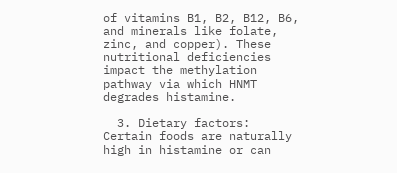of vitamins B1, B2, B12, B6, and minerals like folate, zinc, and copper). These nutritional deficiencies impact the methylation pathway via which HNMT degrades histamine.

  3. Dietary factors: Certain foods are naturally high in histamine or can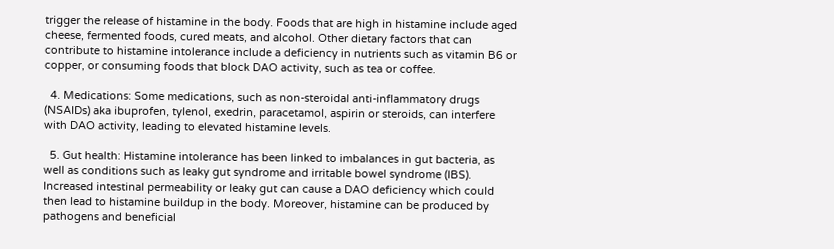trigger the release of histamine in the body. Foods that are high in histamine include aged cheese, fermented foods, cured meats, and alcohol. Other dietary factors that can contribute to histamine intolerance include a deficiency in nutrients such as vitamin B6 or copper, or consuming foods that block DAO activity, such as tea or coffee.

  4. Medications: Some medications, such as non-steroidal anti-inflammatory drugs (NSAIDs) aka ibuprofen, tylenol, exedrin, paracetamol, aspirin or steroids, can interfere with DAO activity, leading to elevated histamine levels.

  5. Gut health: Histamine intolerance has been linked to imbalances in gut bacteria, as well as conditions such as leaky gut syndrome and irritable bowel syndrome (IBS). Increased intestinal permeability or leaky gut can cause a DAO deficiency which could then lead to histamine buildup in the body. Moreover, histamine can be produced by pathogens and beneficial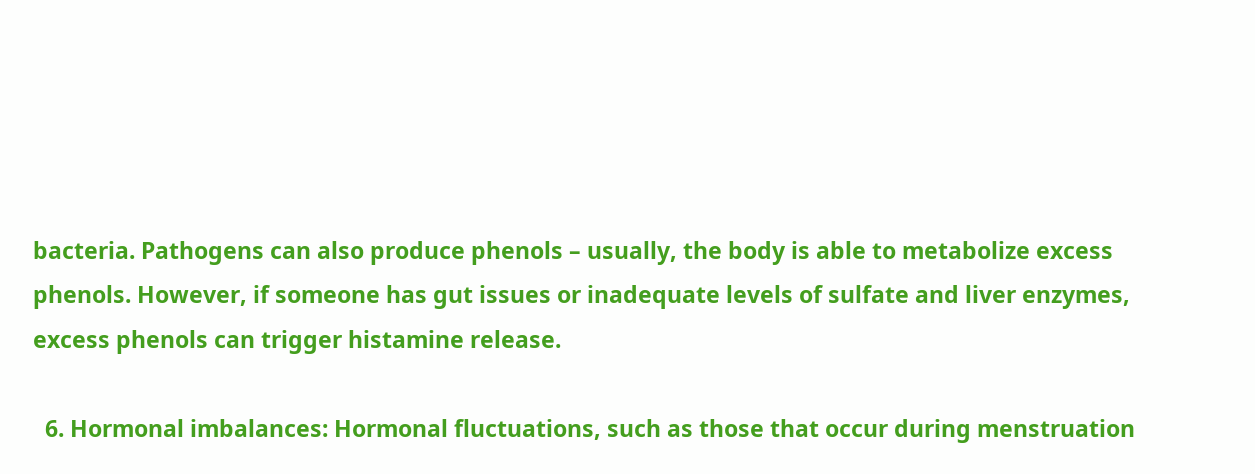bacteria. Pathogens can also produce phenols – usually, the body is able to metabolize excess phenols. However, if someone has gut issues or inadequate levels of sulfate and liver enzymes, excess phenols can trigger histamine release.

  6. Hormonal imbalances: Hormonal fluctuations, such as those that occur during menstruation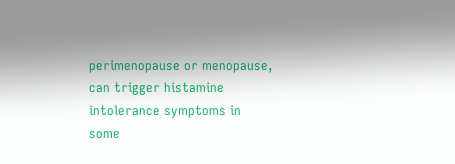perimenopause or menopause, can trigger histamine intolerance symptoms in some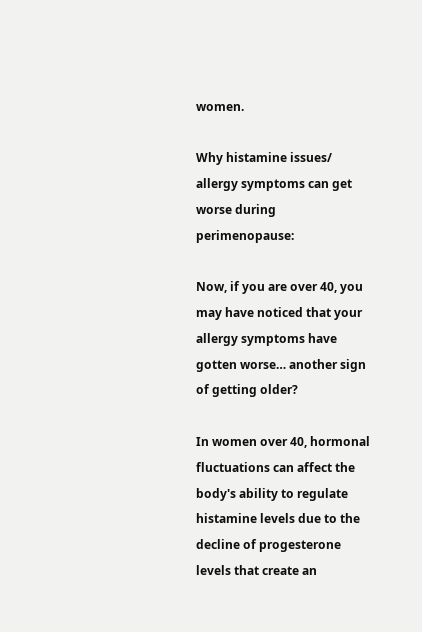women.

Why histamine issues/ allergy symptoms can get worse during perimenopause:

Now, if you are over 40, you may have noticed that your allergy symptoms have gotten worse… another sign of getting older?

In women over 40, hormonal fluctuations can affect the body's ability to regulate histamine levels due to the decline of progesterone levels that create an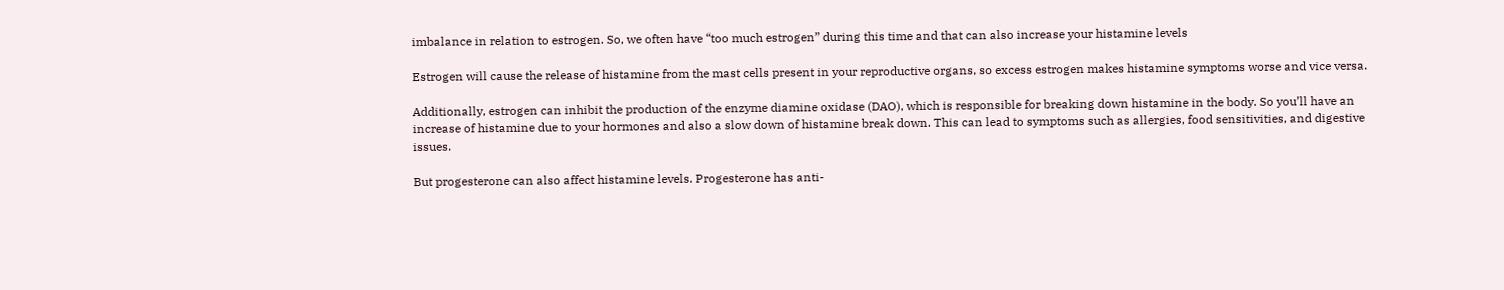imbalance in relation to estrogen. So, we often have “too much estrogen” during this time and that can also increase your histamine levels

Estrogen will cause the release of histamine from the mast cells present in your reproductive organs, so excess estrogen makes histamine symptoms worse and vice versa.

Additionally, estrogen can inhibit the production of the enzyme diamine oxidase (DAO), which is responsible for breaking down histamine in the body. So you’ll have an increase of histamine due to your hormones and also a slow down of histamine break down. This can lead to symptoms such as allergies, food sensitivities, and digestive issues.

But progesterone can also affect histamine levels. Progesterone has anti-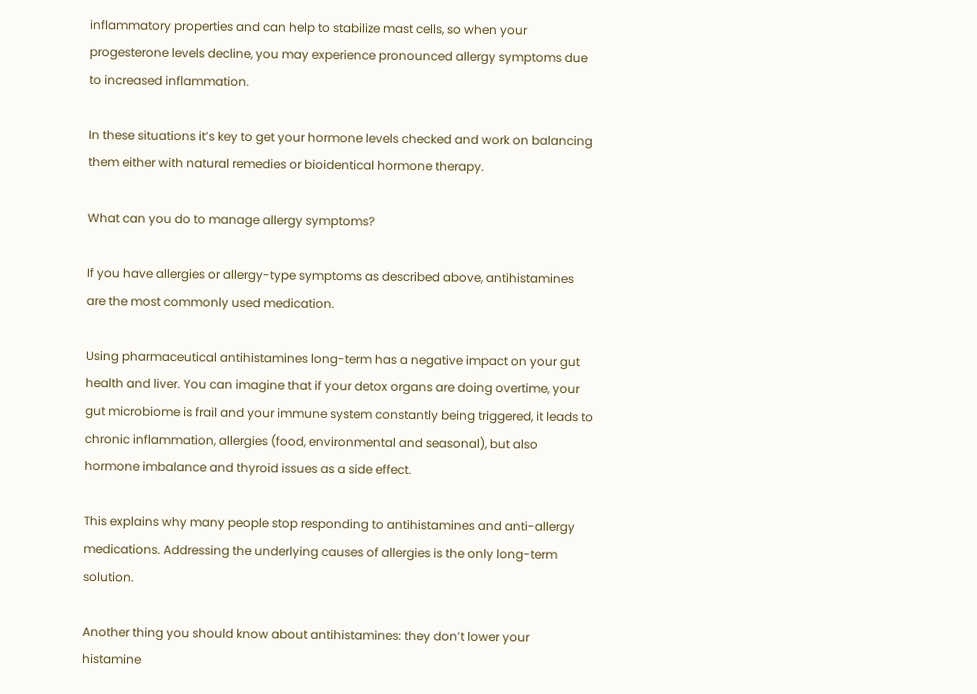inflammatory properties and can help to stabilize mast cells, so when your progesterone levels decline, you may experience pronounced allergy symptoms due to increased inflammation.

In these situations it’s key to get your hormone levels checked and work on balancing them either with natural remedies or bioidentical hormone therapy.

What can you do to manage allergy symptoms?

If you have allergies or allergy-type symptoms as described above, antihistamines are the most commonly used medication.

Using pharmaceutical antihistamines long-term has a negative impact on your gut health and liver. You can imagine that if your detox organs are doing overtime, your gut microbiome is frail and your immune system constantly being triggered, it leads to chronic inflammation, allergies (food, environmental and seasonal), but also hormone imbalance and thyroid issues as a side effect.

This explains why many people stop responding to antihistamines and anti-allergy medications. Addressing the underlying causes of allergies is the only long-term solution.

Another thing you should know about antihistamines: they don’t lower your histamine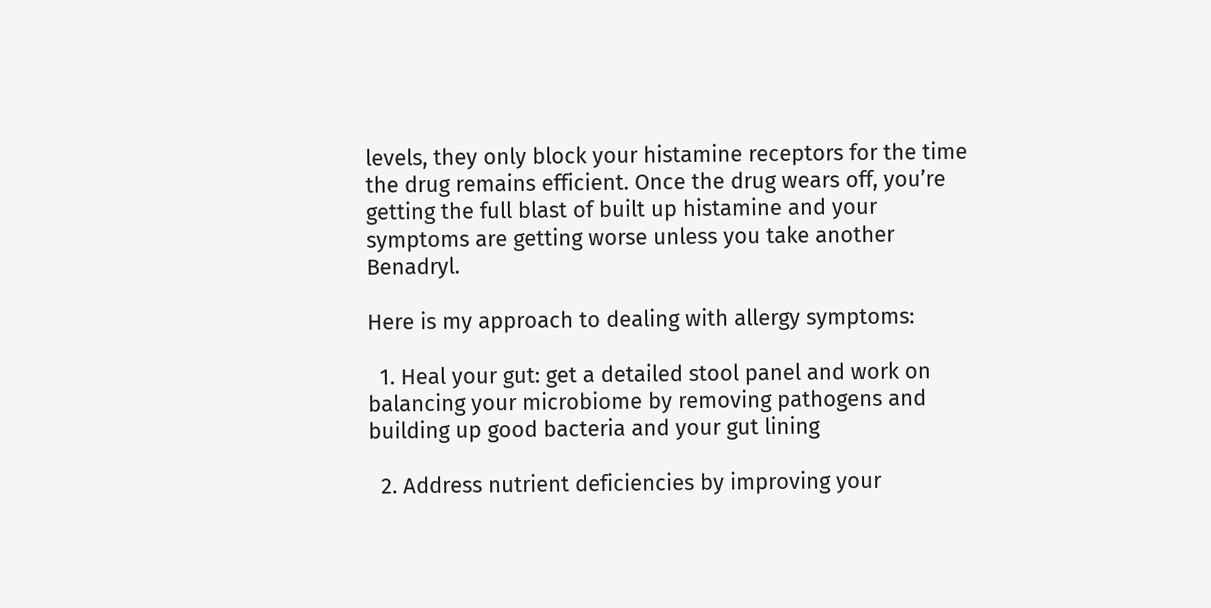levels, they only block your histamine receptors for the time the drug remains efficient. Once the drug wears off, you’re getting the full blast of built up histamine and your symptoms are getting worse unless you take another Benadryl.

Here is my approach to dealing with allergy symptoms:

  1. Heal your gut: get a detailed stool panel and work on balancing your microbiome by removing pathogens and building up good bacteria and your gut lining

  2. Address nutrient deficiencies by improving your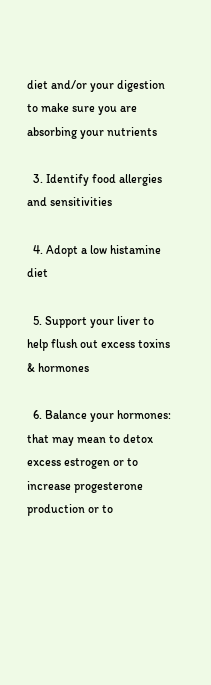diet and/or your digestion to make sure you are absorbing your nutrients

  3. Identify food allergies and sensitivities

  4. Adopt a low histamine diet

  5. Support your liver to help flush out excess toxins & hormones

  6. Balance your hormones: that may mean to detox excess estrogen or to increase progesterone production or to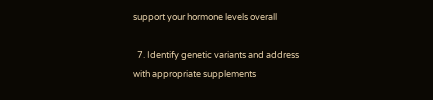support your hormone levels overall

  7. Identify genetic variants and address with appropriate supplements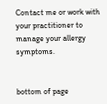Contact me or work with your practitioner to manage your allergy symptoms.


bottom of page